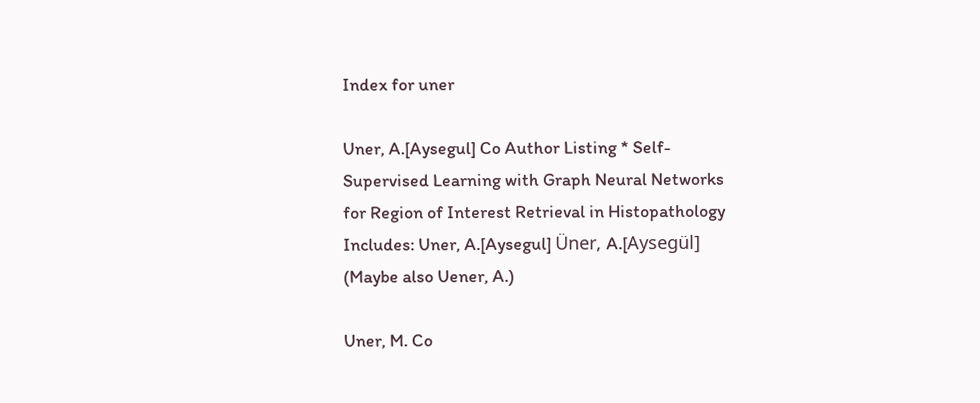Index for uner

Uner, A.[Aysegul] Co Author Listing * Self-Supervised Learning with Graph Neural Networks for Region of Interest Retrieval in Histopathology
Includes: Uner, A.[Aysegul] Üner, A.[Aysegül] (Maybe also Uener, A.)

Uner, M. Co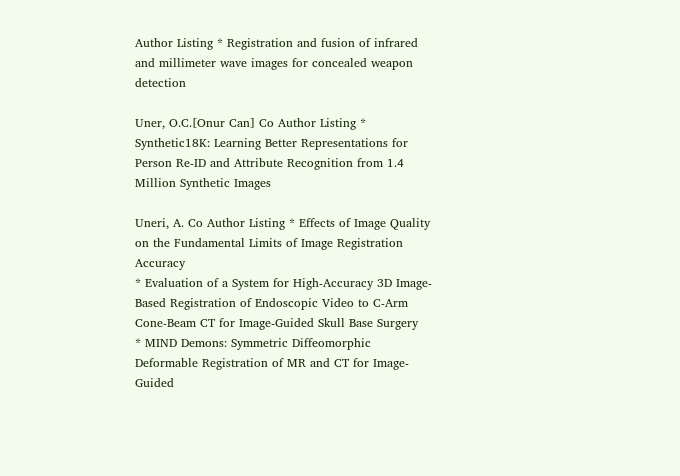Author Listing * Registration and fusion of infrared and millimeter wave images for concealed weapon detection

Uner, O.C.[Onur Can] Co Author Listing * Synthetic18K: Learning Better Representations for Person Re-ID and Attribute Recognition from 1.4 Million Synthetic Images

Uneri, A. Co Author Listing * Effects of Image Quality on the Fundamental Limits of Image Registration Accuracy
* Evaluation of a System for High-Accuracy 3D Image-Based Registration of Endoscopic Video to C-Arm Cone-Beam CT for Image-Guided Skull Base Surgery
* MIND Demons: Symmetric Diffeomorphic Deformable Registration of MR and CT for Image-Guided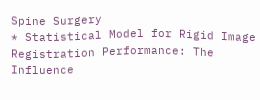Spine Surgery
* Statistical Model for Rigid Image Registration Performance: The Influence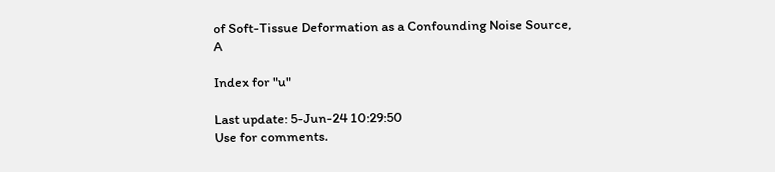of Soft-Tissue Deformation as a Confounding Noise Source, A

Index for "u"

Last update: 5-Jun-24 10:29:50
Use for comments.